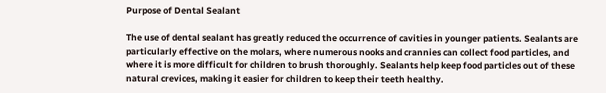Purpose of Dental Sealant

The use of dental sealant has greatly reduced the occurrence of cavities in younger patients. Sealants are particularly effective on the molars, where numerous nooks and crannies can collect food particles, and where it is more difficult for children to brush thoroughly. Sealants help keep food particles out of these natural crevices, making it easier for children to keep their teeth healthy.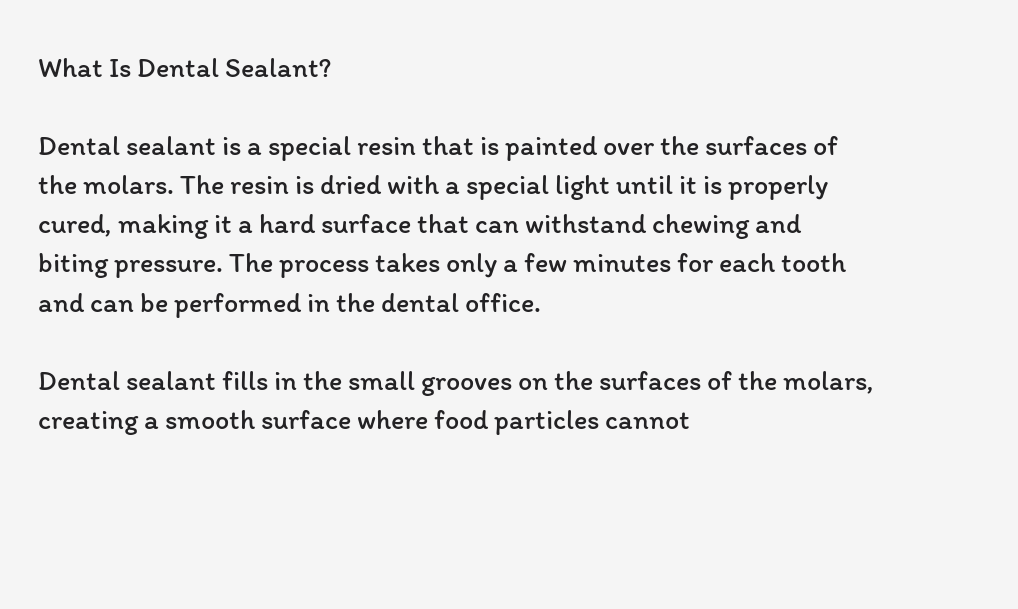What Is Dental Sealant?

Dental sealant is a special resin that is painted over the surfaces of the molars. The resin is dried with a special light until it is properly cured, making it a hard surface that can withstand chewing and biting pressure. The process takes only a few minutes for each tooth and can be performed in the dental office.

Dental sealant fills in the small grooves on the surfaces of the molars, creating a smooth surface where food particles cannot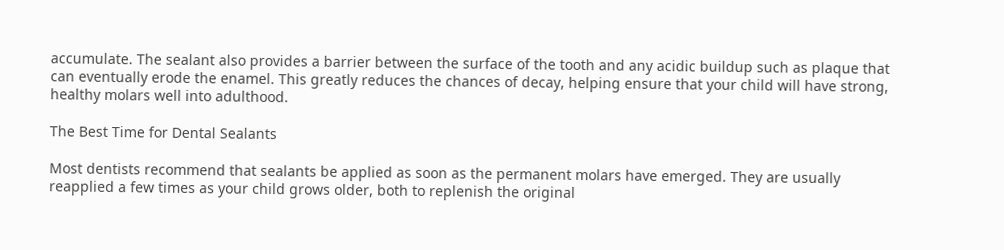accumulate. The sealant also provides a barrier between the surface of the tooth and any acidic buildup such as plaque that can eventually erode the enamel. This greatly reduces the chances of decay, helping ensure that your child will have strong, healthy molars well into adulthood.

The Best Time for Dental Sealants

Most dentists recommend that sealants be applied as soon as the permanent molars have emerged. They are usually reapplied a few times as your child grows older, both to replenish the original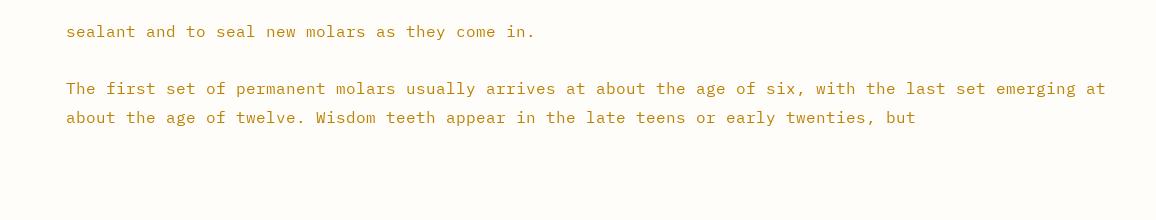sealant and to seal new molars as they come in.

The first set of permanent molars usually arrives at about the age of six, with the last set emerging at about the age of twelve. Wisdom teeth appear in the late teens or early twenties, but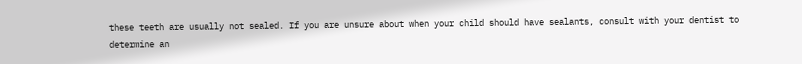these teeth are usually not sealed. If you are unsure about when your child should have sealants, consult with your dentist to determine an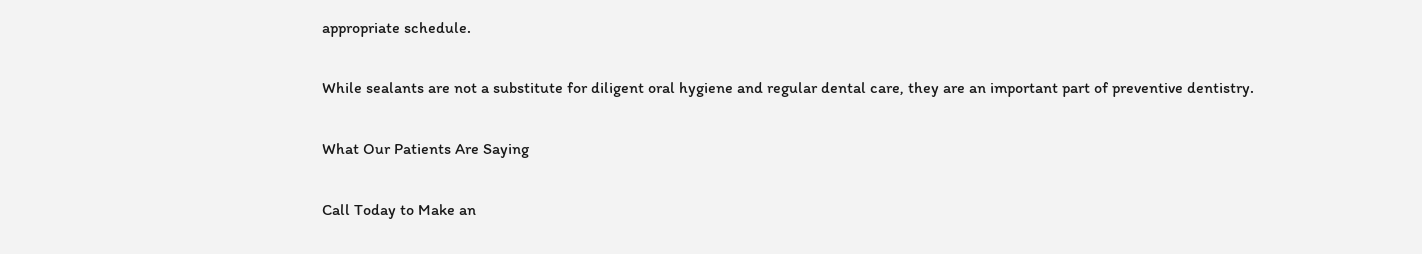appropriate schedule.

While sealants are not a substitute for diligent oral hygiene and regular dental care, they are an important part of preventive dentistry.

What Our Patients Are Saying

Call Today to Make an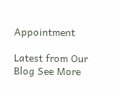Appointment

Latest from Our Blog See More